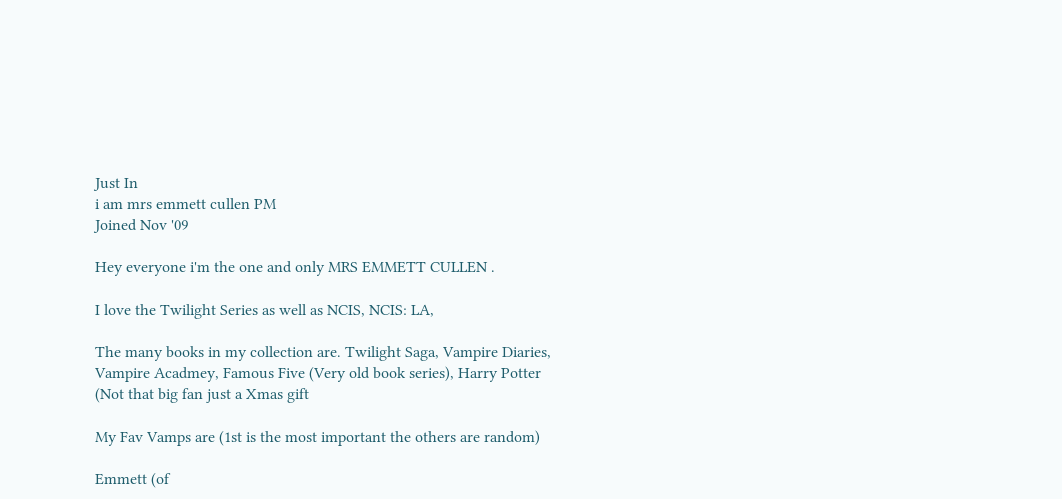Just In
i am mrs emmett cullen PM
Joined Nov '09

Hey everyone i'm the one and only MRS EMMETT CULLEN .

I love the Twilight Series as well as NCIS, NCIS: LA,

The many books in my collection are. Twilight Saga, Vampire Diaries, Vampire Acadmey, Famous Five (Very old book series), Harry Potter (Not that big fan just a Xmas gift

My Fav Vamps are (1st is the most important the others are random)

Emmett (of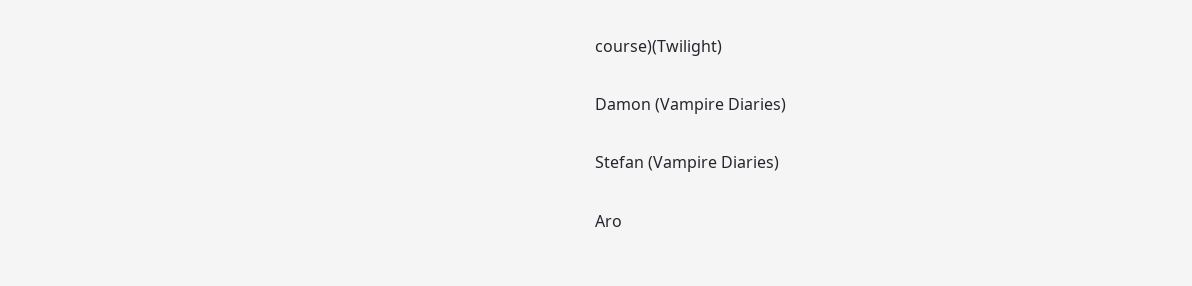course)(Twilight)

Damon (Vampire Diaries)

Stefan (Vampire Diaries)

Aro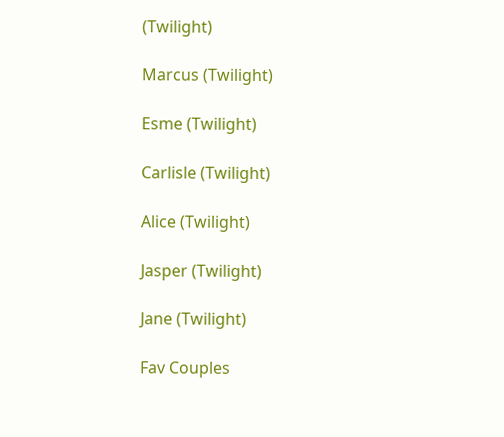(Twilight)

Marcus (Twilight)

Esme (Twilight)

Carlisle (Twilight)

Alice (Twilight)

Jasper (Twilight)

Jane (Twilight)

Fav Couples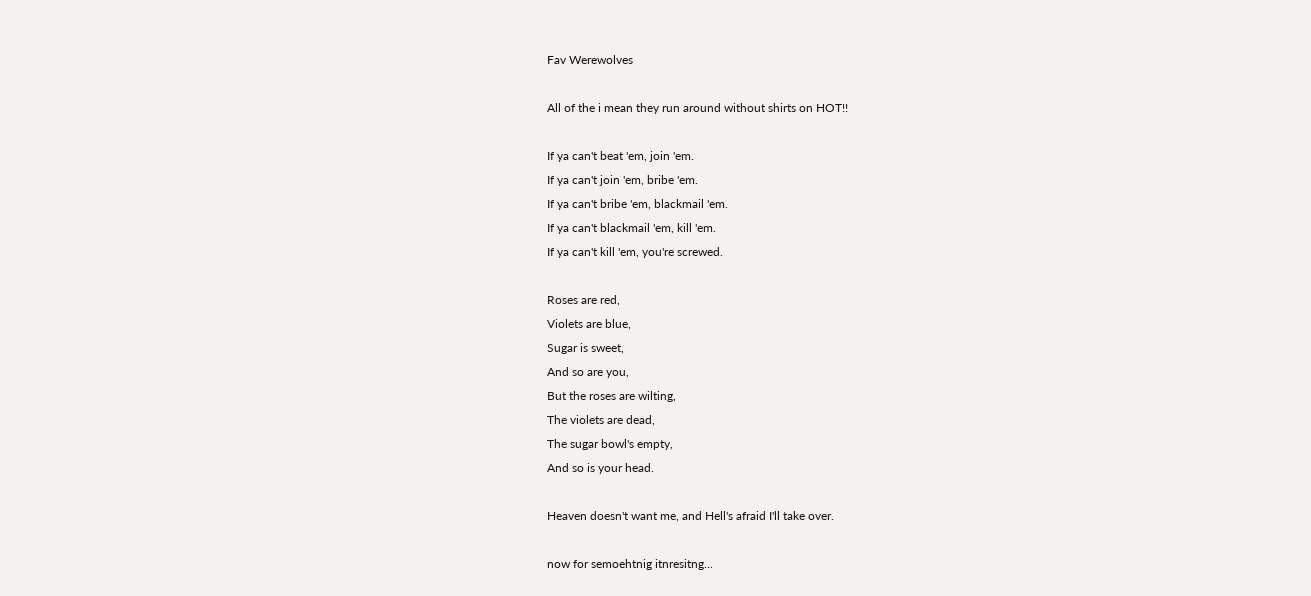Fav Werewolves

All of the i mean they run around without shirts on HOT!!

If ya can't beat 'em, join 'em.
If ya can't join 'em, bribe 'em.
If ya can't bribe 'em, blackmail 'em.
If ya can't blackmail 'em, kill 'em.
If ya can't kill 'em, you're screwed.

Roses are red,
Violets are blue,
Sugar is sweet,
And so are you,
But the roses are wilting,
The violets are dead,
The sugar bowl's empty,
And so is your head.

Heaven doesn't want me, and Hell's afraid I'll take over.

now for semoehtnig itnresitng...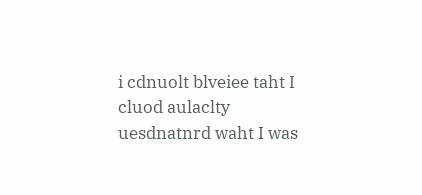i cdnuolt blveiee taht I cluod aulaclty
uesdnatnrd waht I was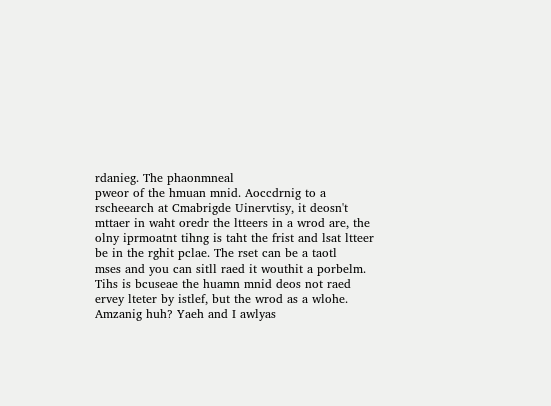rdanieg. The phaonmneal
pweor of the hmuan mnid. Aoccdrnig to a
rscheearch at Cmabrigde Uinervtisy, it deosn't
mttaer in waht oredr the ltteers in a wrod are, the
olny iprmoatnt tihng is taht the frist and lsat ltteer
be in the rghit pclae. The rset can be a taotl
mses and you can sitll raed it wouthit a porbelm.
Tihs is bcuseae the huamn mnid deos not raed
ervey lteter by istlef, but the wrod as a wlohe.
Amzanig huh? Yaeh and I awlyas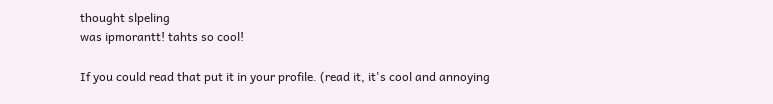thought slpeling
was ipmorantt! tahts so cool!

If you could read that put it in your profile. (read it, it's cool and annoying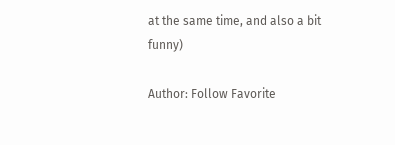at the same time, and also a bit funny)

Author: Follow Favorite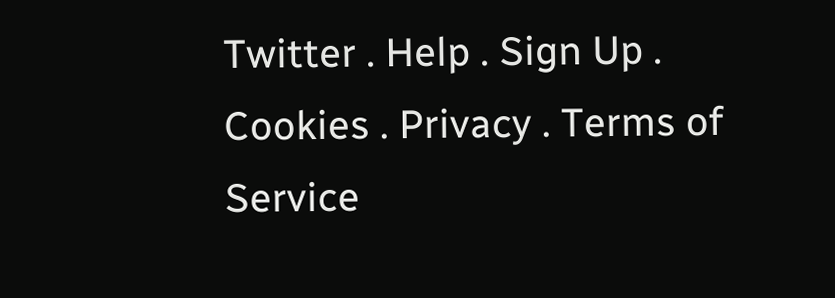Twitter . Help . Sign Up . Cookies . Privacy . Terms of Service